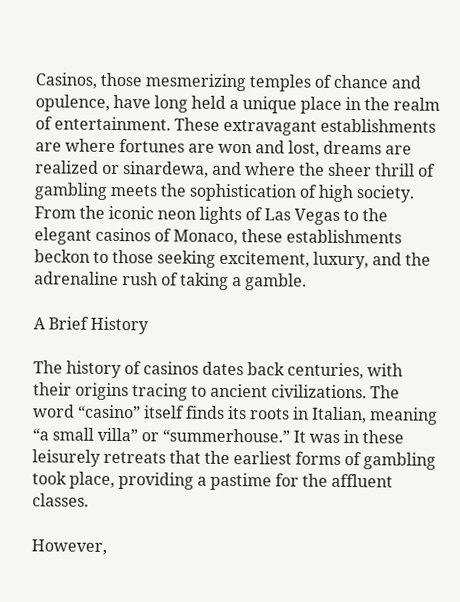Casinos, those mesmerizing temples of chance and opulence, have long held a unique place in the realm of entertainment. These extravagant establishments are where fortunes are won and lost, dreams are realized or sinardewa, and where the sheer thrill of gambling meets the sophistication of high society. From the iconic neon lights of Las Vegas to the elegant casinos of Monaco, these establishments beckon to those seeking excitement, luxury, and the adrenaline rush of taking a gamble.

A Brief History

The history of casinos dates back centuries, with their origins tracing to ancient civilizations. The word “casino” itself finds its roots in Italian, meaning “a small villa” or “summerhouse.” It was in these leisurely retreats that the earliest forms of gambling took place, providing a pastime for the affluent classes.

However,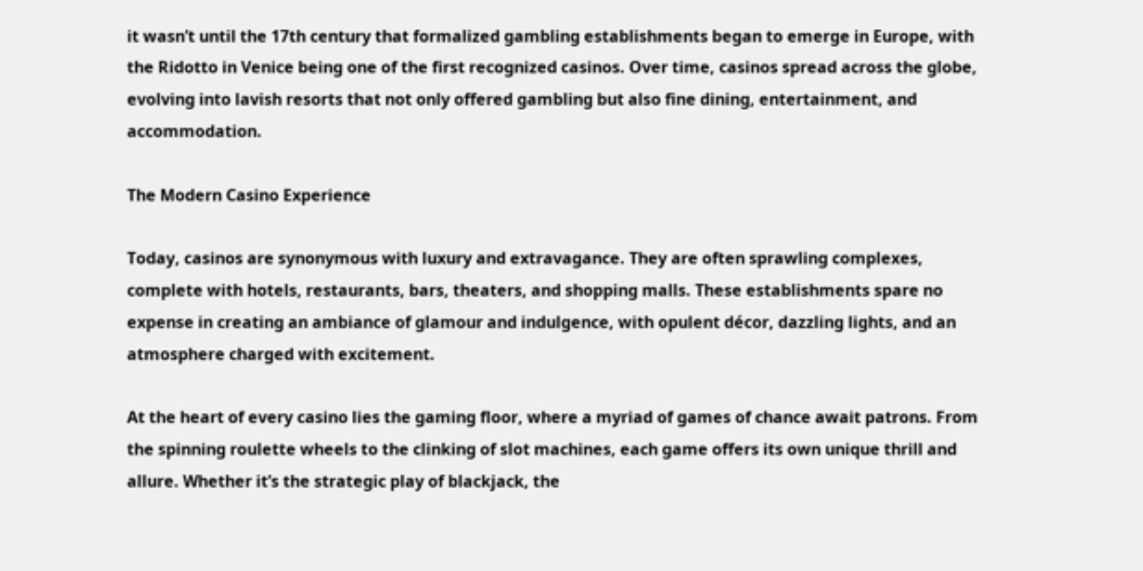it wasn’t until the 17th century that formalized gambling establishments began to emerge in Europe, with the Ridotto in Venice being one of the first recognized casinos. Over time, casinos spread across the globe, evolving into lavish resorts that not only offered gambling but also fine dining, entertainment, and accommodation.

The Modern Casino Experience

Today, casinos are synonymous with luxury and extravagance. They are often sprawling complexes, complete with hotels, restaurants, bars, theaters, and shopping malls. These establishments spare no expense in creating an ambiance of glamour and indulgence, with opulent décor, dazzling lights, and an atmosphere charged with excitement.

At the heart of every casino lies the gaming floor, where a myriad of games of chance await patrons. From the spinning roulette wheels to the clinking of slot machines, each game offers its own unique thrill and allure. Whether it’s the strategic play of blackjack, the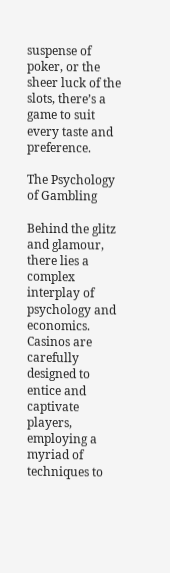suspense of poker, or the sheer luck of the slots, there’s a game to suit every taste and preference.

The Psychology of Gambling

Behind the glitz and glamour, there lies a complex interplay of psychology and economics. Casinos are carefully designed to entice and captivate players, employing a myriad of techniques to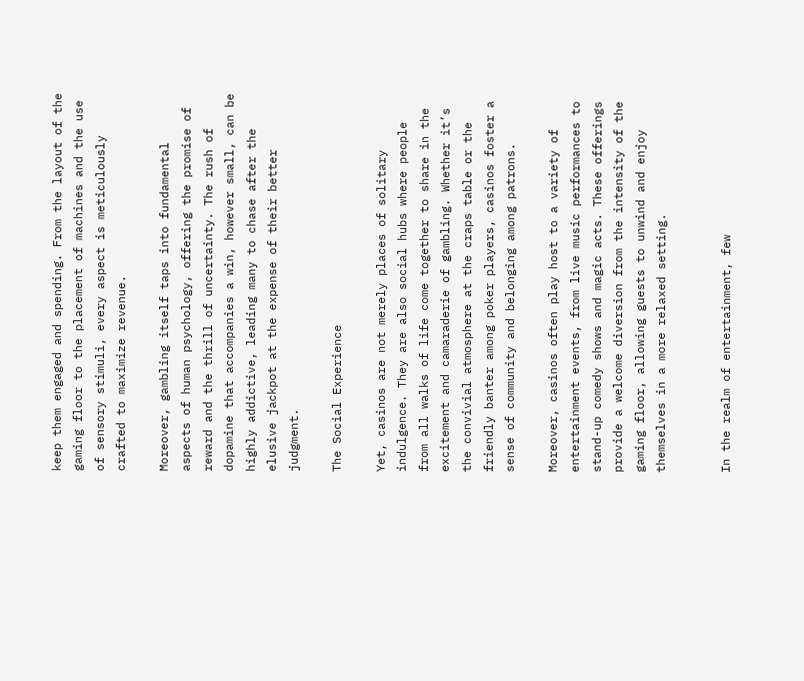keep them engaged and spending. From the layout of the gaming floor to the placement of machines and the use of sensory stimuli, every aspect is meticulously crafted to maximize revenue.

Moreover, gambling itself taps into fundamental aspects of human psychology, offering the promise of reward and the thrill of uncertainty. The rush of dopamine that accompanies a win, however small, can be highly addictive, leading many to chase after the elusive jackpot at the expense of their better judgment.

The Social Experience

Yet, casinos are not merely places of solitary indulgence. They are also social hubs where people from all walks of life come together to share in the excitement and camaraderie of gambling. Whether it’s the convivial atmosphere at the craps table or the friendly banter among poker players, casinos foster a sense of community and belonging among patrons.

Moreover, casinos often play host to a variety of entertainment events, from live music performances to stand-up comedy shows and magic acts. These offerings provide a welcome diversion from the intensity of the gaming floor, allowing guests to unwind and enjoy themselves in a more relaxed setting.


In the realm of entertainment, few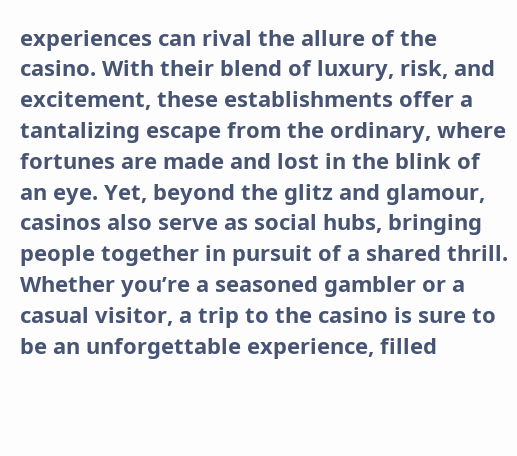experiences can rival the allure of the casino. With their blend of luxury, risk, and excitement, these establishments offer a tantalizing escape from the ordinary, where fortunes are made and lost in the blink of an eye. Yet, beyond the glitz and glamour, casinos also serve as social hubs, bringing people together in pursuit of a shared thrill. Whether you’re a seasoned gambler or a casual visitor, a trip to the casino is sure to be an unforgettable experience, filled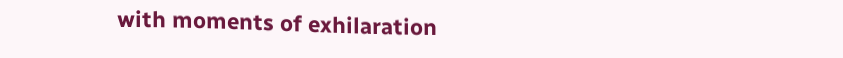with moments of exhilaration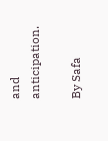and anticipation.

By Safa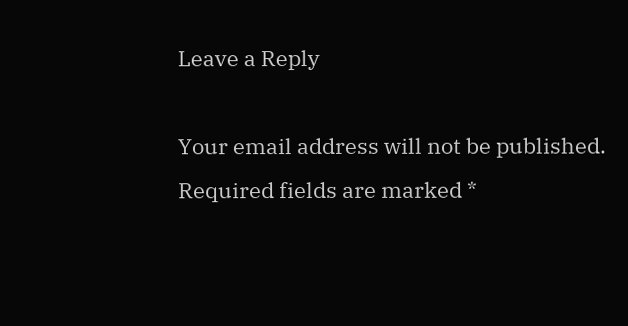Leave a Reply

Your email address will not be published. Required fields are marked *